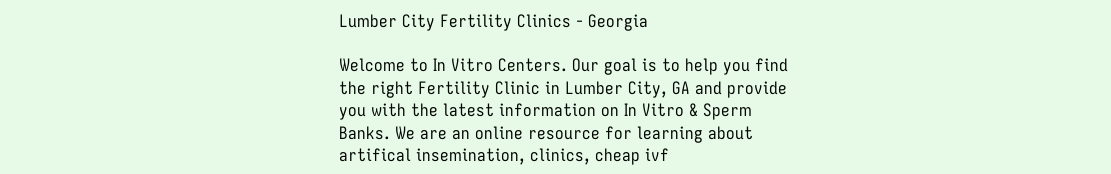Lumber City Fertility Clinics - Georgia

Welcome to In Vitro Centers. Our goal is to help you find the right Fertility Clinic in Lumber City, GA and provide you with the latest information on In Vitro & Sperm Banks. We are an online resource for learning about artifical insemination, clinics, cheap ivf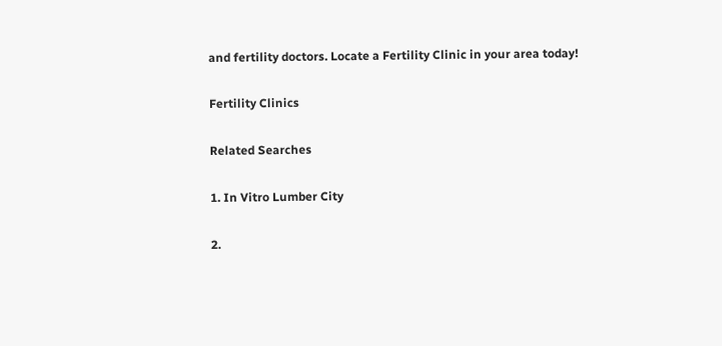and fertility doctors. Locate a Fertility Clinic in your area today!

Fertility Clinics

Related Searches

1. In Vitro Lumber City

2.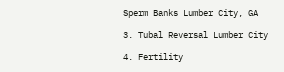Sperm Banks Lumber City, GA

3. Tubal Reversal Lumber City

4. Fertility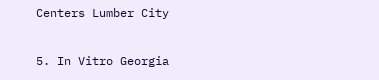Centers Lumber City

5. In Vitro Georgia